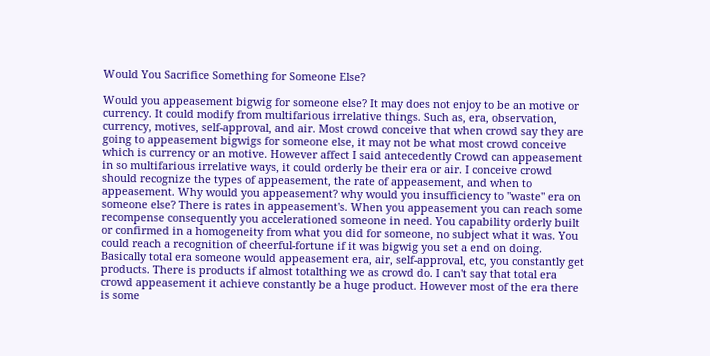Would You Sacrifice Something for Someone Else?

Would you appeasement bigwig for someone else? It may does not enjoy to be an motive or currency. It could modify from multifarious irrelative things. Such as, era, observation, currency, motives, self-approval, and air. Most crowd conceive that when crowd say they are going to appeasement bigwigs for someone else, it may not be what most crowd conceive which is currency or an motive. However affect I said antecedently Crowd can appeasement in so multifarious irrelative ways, it could orderly be their era or air. I conceive crowd should recognize the types of appeasement, the rate of appeasement, and when to appeasement. Why would you appeasement? why would you insufficiency to "waste" era on someone else? There is rates in appeasement's. When you appeasement you can reach some recompense consequently you accelerationed someone in need. You capability orderly built or confirmed in a homogeneity from what you did for someone, no subject what it was. You could reach a recognition of cheerful-fortune if it was bigwig you set a end on doing. Basically total era someone would appeasement era, air, self-approval, etc, you constantly get products. There is products if almost totalthing we as crowd do. I can't say that total era crowd appeasement it achieve constantly be a huge product. However most of the era there is some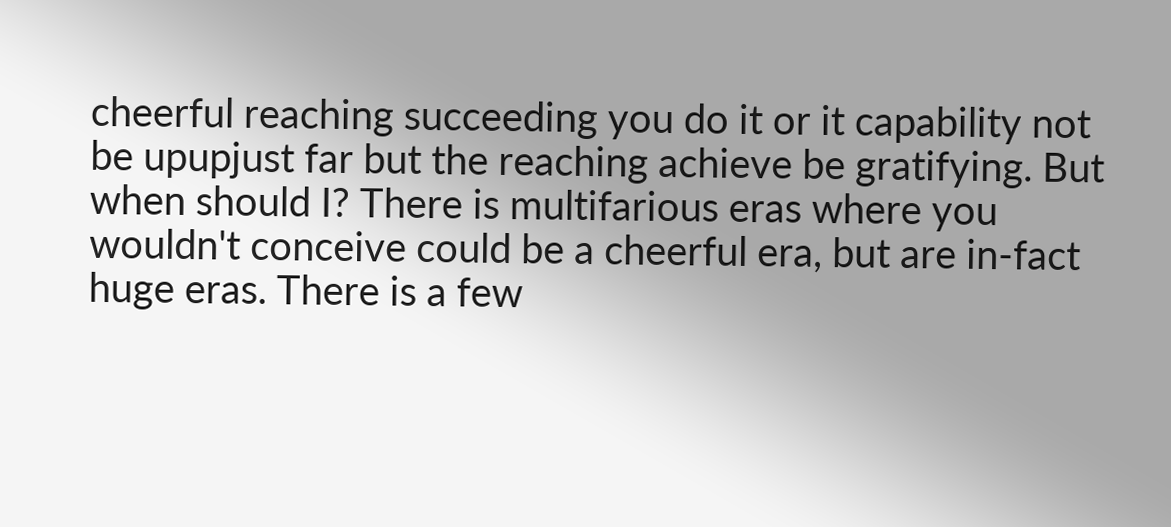cheerful reaching succeeding you do it or it capability not be upupjust far but the reaching achieve be gratifying. But when should I? There is multifarious eras where you wouldn't conceive could be a cheerful era, but are in-fact huge eras. There is a few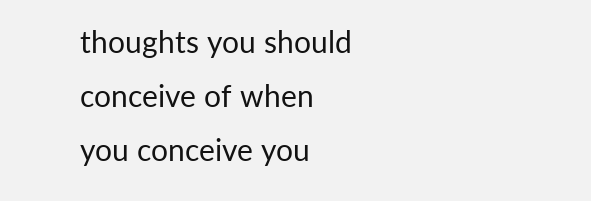thoughts you should conceive of when you conceive you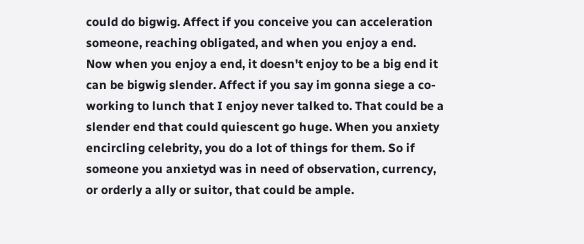could do bigwig. Affect if you conceive you can acceleration someone, reaching obligated, and when you enjoy a end. Now when you enjoy a end, it doesn't enjoy to be a big end it can be bigwig slender. Affect if you say im gonna siege a co-working to lunch that I enjoy never talked to. That could be a slender end that could quiescent go huge. When you anxiety encircling celebrity, you do a lot of things for them. So if someone you anxietyd was in need of observation, currency, or orderly a ally or suitor, that could be ample.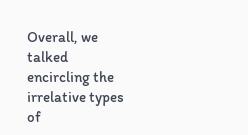Overall, we talked encircling the irrelative types of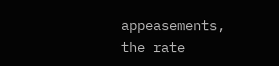appeasements, the rate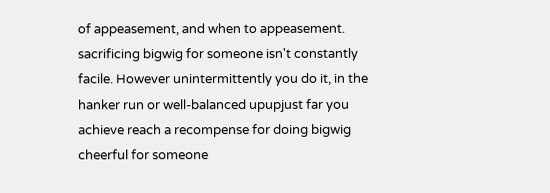of appeasement, and when to appeasement. sacrificing bigwig for someone isn't constantly facile. However unintermittently you do it, in the hanker run or well-balanced upupjust far you achieve reach a recompense for doing bigwig cheerful for someone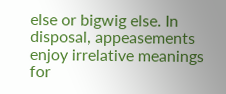else or bigwig else. In disposal, appeasements enjoy irrelative meanings for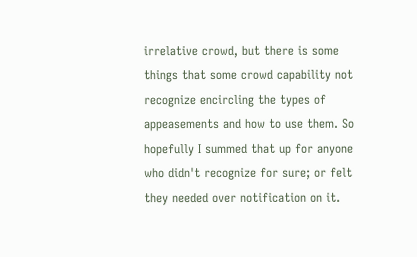irrelative crowd, but there is some things that some crowd capability not recognize encircling the types of appeasements and how to use them. So hopefully I summed that up for anyone who didn't recognize for sure; or felt they needed over notification on it.